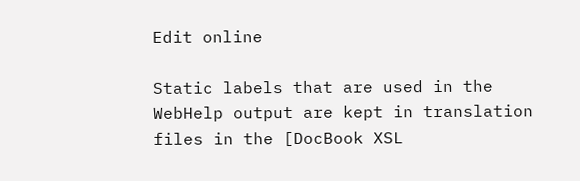Edit online

Static labels that are used in the WebHelp output are kept in translation files in the [DocBook XSL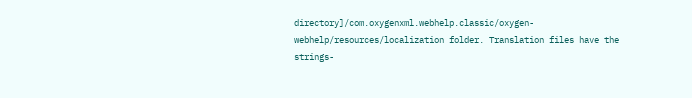directory]/com.oxygenxml.webhelp.classic/oxygen-webhelp/resources/localization folder. Translation files have the strings-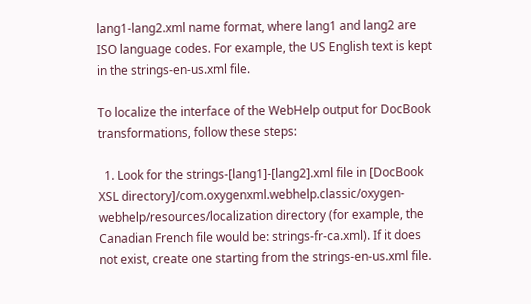lang1-lang2.xml name format, where lang1 and lang2 are ISO language codes. For example, the US English text is kept in the strings-en-us.xml file.

To localize the interface of the WebHelp output for DocBook transformations, follow these steps:

  1. Look for the strings-[lang1]-[lang2].xml file in [DocBook XSL directory]/com.oxygenxml.webhelp.classic/oxygen-webhelp/resources/localization directory (for example, the Canadian French file would be: strings-fr-ca.xml). If it does not exist, create one starting from the strings-en-us.xml file.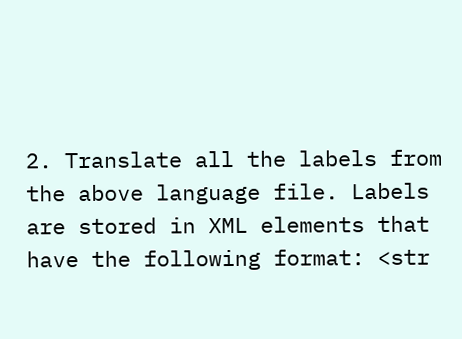2. Translate all the labels from the above language file. Labels are stored in XML elements that have the following format: <str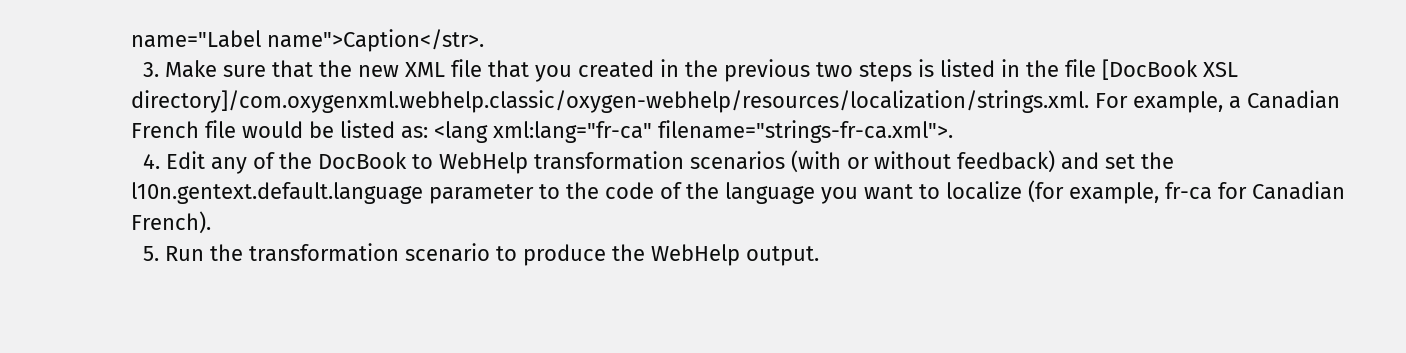name="Label name">Caption</str>.
  3. Make sure that the new XML file that you created in the previous two steps is listed in the file [DocBook XSL directory]/com.oxygenxml.webhelp.classic/oxygen-webhelp/resources/localization/strings.xml. For example, a Canadian French file would be listed as: <lang xml:lang="fr-ca" filename="strings-fr-ca.xml">.
  4. Edit any of the DocBook to WebHelp transformation scenarios (with or without feedback) and set the l10n.gentext.default.language parameter to the code of the language you want to localize (for example, fr-ca for Canadian French).
  5. Run the transformation scenario to produce the WebHelp output.